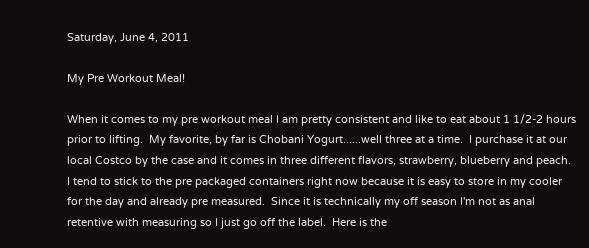Saturday, June 4, 2011

My Pre Workout Meal!

When it comes to my pre workout meal I am pretty consistent and like to eat about 1 1/2-2 hours prior to lifting.  My favorite, by far is Chobani Yogurt......well three at a time.  I purchase it at our local Costco by the case and it comes in three different flavors, strawberry, blueberry and peach.  I tend to stick to the pre packaged containers right now because it is easy to store in my cooler for the day and already pre measured.  Since it is technically my off season I'm not as anal retentive with measuring so I just go off the label.  Here is the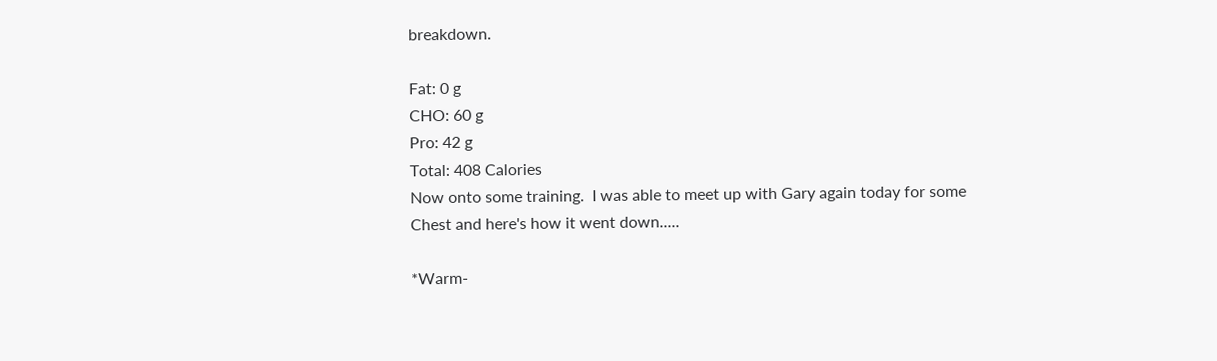breakdown.

Fat: 0 g
CHO: 60 g
Pro: 42 g
Total: 408 Calories
Now onto some training.  I was able to meet up with Gary again today for some Chest and here's how it went down.....

*Warm-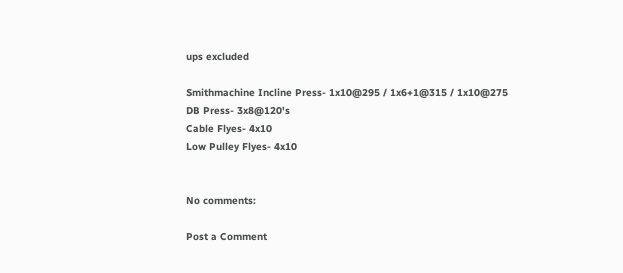ups excluded

Smithmachine Incline Press- 1x10@295 / 1x6+1@315 / 1x10@275
DB Press- 3x8@120's
Cable Flyes- 4x10
Low Pulley Flyes- 4x10


No comments:

Post a Comment